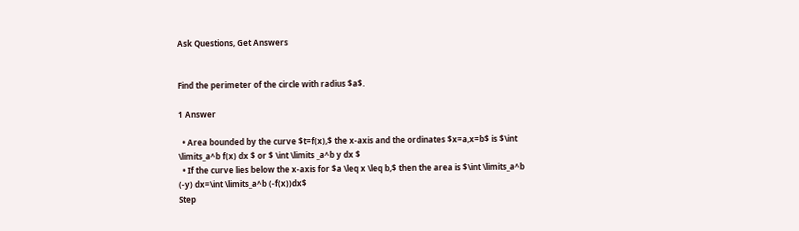Ask Questions, Get Answers


Find the perimeter of the circle with radius $a$.

1 Answer

  • Area bounded by the curve $t=f(x),$ the x-axis and the ordinates $x=a,x=b$ is $\int \limits_a^b f(x) dx $ or $ \int \limits _a^b y dx $
  • If the curve lies below the x-axis for $a \leq x \leq b,$ then the area is $\int \limits_a^b (-y) dx=\int \limits_a^b (-f(x))dx$
Step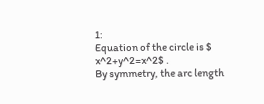1:
Equation of the circle is $ x^2+y^2=x^2$ .
By symmetry, the arc length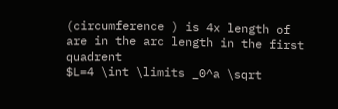(circumference ) is 4x length of are in the arc length in the first quadrent
$L=4 \int \limits _0^a \sqrt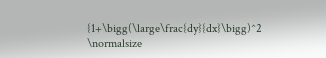{1+\bigg(\large\frac{dy}{dx}\bigg)^2 \normalsize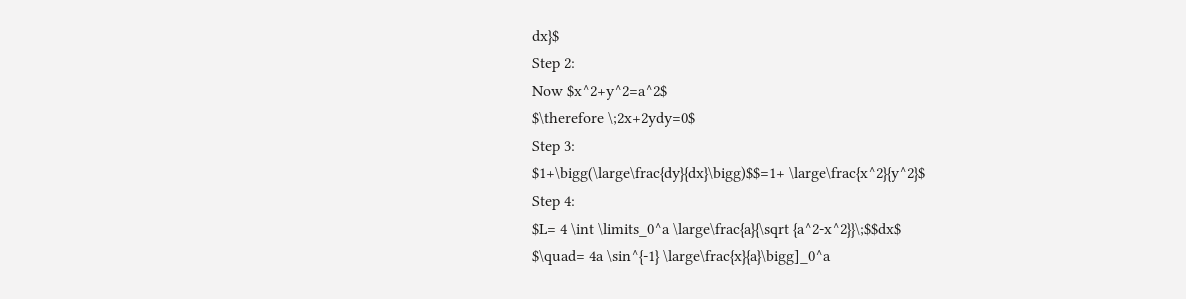dx}$
Step 2:
Now $x^2+y^2=a^2$
$\therefore \;2x+2ydy=0$
Step 3:
$1+\bigg(\large\frac{dy}{dx}\bigg)$$=1+ \large\frac{x^2}{y^2}$
Step 4:
$L= 4 \int \limits_0^a \large\frac{a}{\sqrt {a^2-x^2}}\;$$dx$
$\quad= 4a \sin^{-1} \large\frac{x}{a}\bigg]_0^a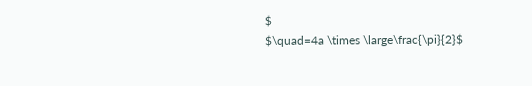$
$\quad=4a \times \large\frac{\pi}{2}$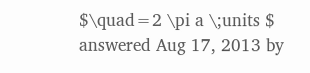$\quad=2 \pi a \;units $
answered Aug 17, 2013 by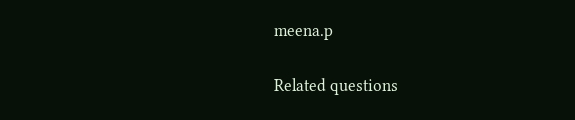meena.p

Related questions